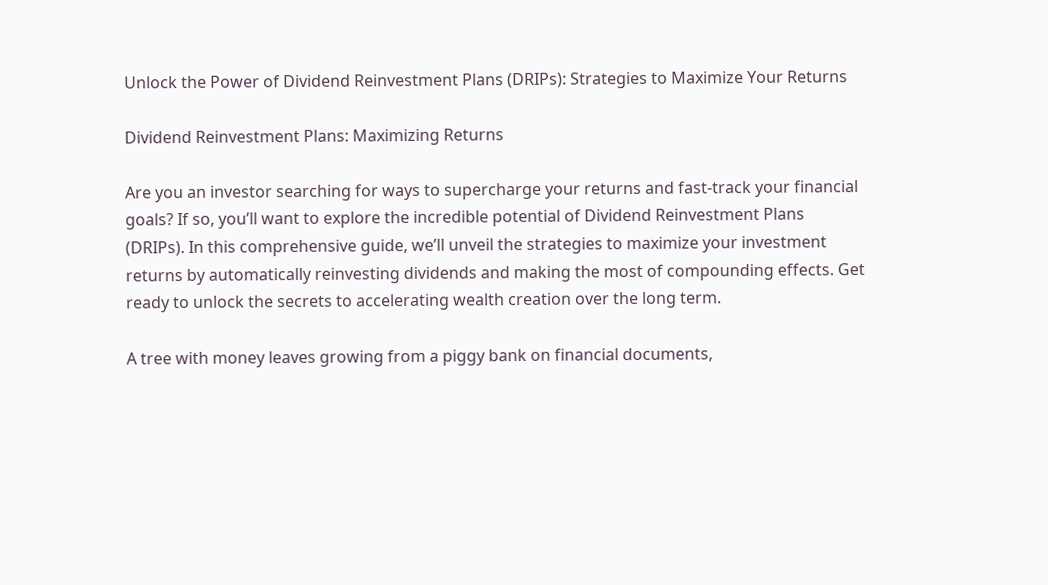Unlock the Power of Dividend Reinvestment Plans (DRIPs): Strategies to Maximize Your Returns

Dividend Reinvestment Plans: Maximizing Returns

Are you an investor searching for ways to supercharge your returns and fast-track your financial goals? If so, you’ll want to explore the incredible potential of Dividend Reinvestment Plans (DRIPs). In this comprehensive guide, we’ll unveil the strategies to maximize your investment returns by automatically reinvesting dividends and making the most of compounding effects. Get ready to unlock the secrets to accelerating wealth creation over the long term.

A tree with money leaves growing from a piggy bank on financial documents,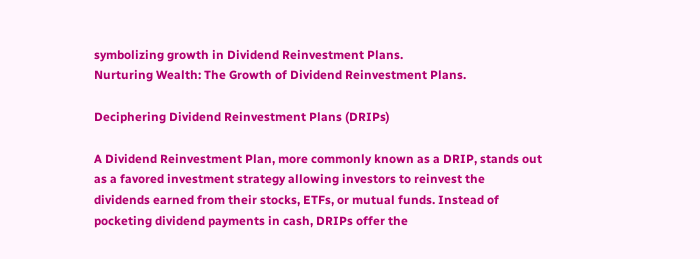symbolizing growth in Dividend Reinvestment Plans.
Nurturing Wealth: The Growth of Dividend Reinvestment Plans.

Deciphering Dividend Reinvestment Plans (DRIPs)

A Dividend Reinvestment Plan, more commonly known as a DRIP, stands out as a favored investment strategy allowing investors to reinvest the dividends earned from their stocks, ETFs, or mutual funds. Instead of pocketing dividend payments in cash, DRIPs offer the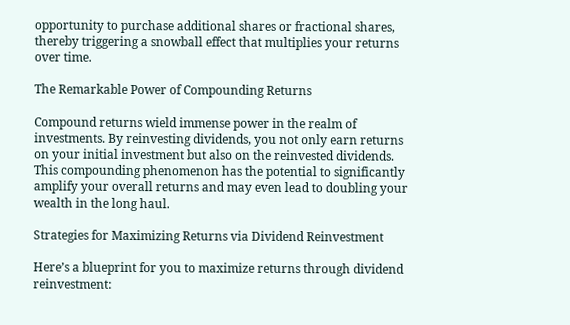opportunity to purchase additional shares or fractional shares, thereby triggering a snowball effect that multiplies your returns over time.

The Remarkable Power of Compounding Returns

Compound returns wield immense power in the realm of investments. By reinvesting dividends, you not only earn returns on your initial investment but also on the reinvested dividends. This compounding phenomenon has the potential to significantly amplify your overall returns and may even lead to doubling your wealth in the long haul.

Strategies for Maximizing Returns via Dividend Reinvestment

Here’s a blueprint for you to maximize returns through dividend reinvestment: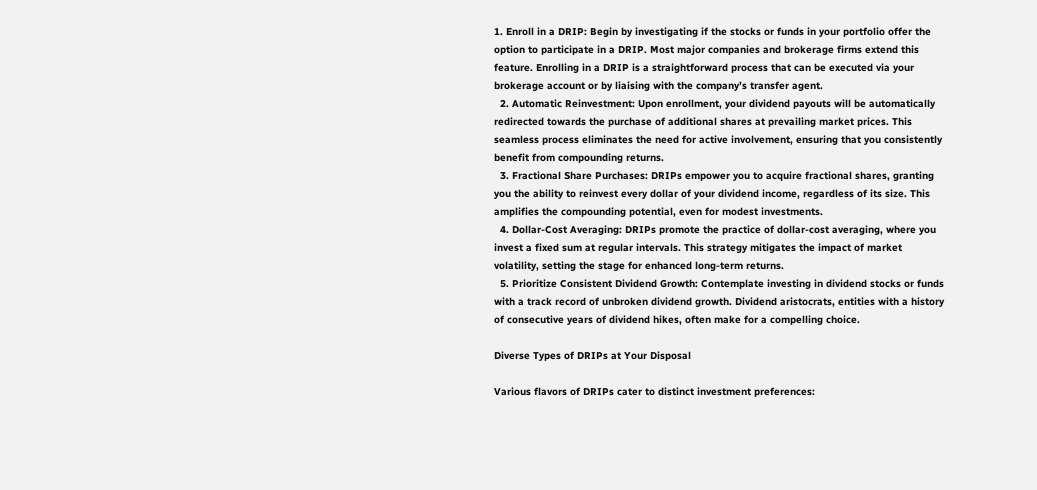1. Enroll in a DRIP: Begin by investigating if the stocks or funds in your portfolio offer the option to participate in a DRIP. Most major companies and brokerage firms extend this feature. Enrolling in a DRIP is a straightforward process that can be executed via your brokerage account or by liaising with the company’s transfer agent.
  2. Automatic Reinvestment: Upon enrollment, your dividend payouts will be automatically redirected towards the purchase of additional shares at prevailing market prices. This seamless process eliminates the need for active involvement, ensuring that you consistently benefit from compounding returns.
  3. Fractional Share Purchases: DRIPs empower you to acquire fractional shares, granting you the ability to reinvest every dollar of your dividend income, regardless of its size. This amplifies the compounding potential, even for modest investments.
  4. Dollar-Cost Averaging: DRIPs promote the practice of dollar-cost averaging, where you invest a fixed sum at regular intervals. This strategy mitigates the impact of market volatility, setting the stage for enhanced long-term returns.
  5. Prioritize Consistent Dividend Growth: Contemplate investing in dividend stocks or funds with a track record of unbroken dividend growth. Dividend aristocrats, entities with a history of consecutive years of dividend hikes, often make for a compelling choice.

Diverse Types of DRIPs at Your Disposal

Various flavors of DRIPs cater to distinct investment preferences: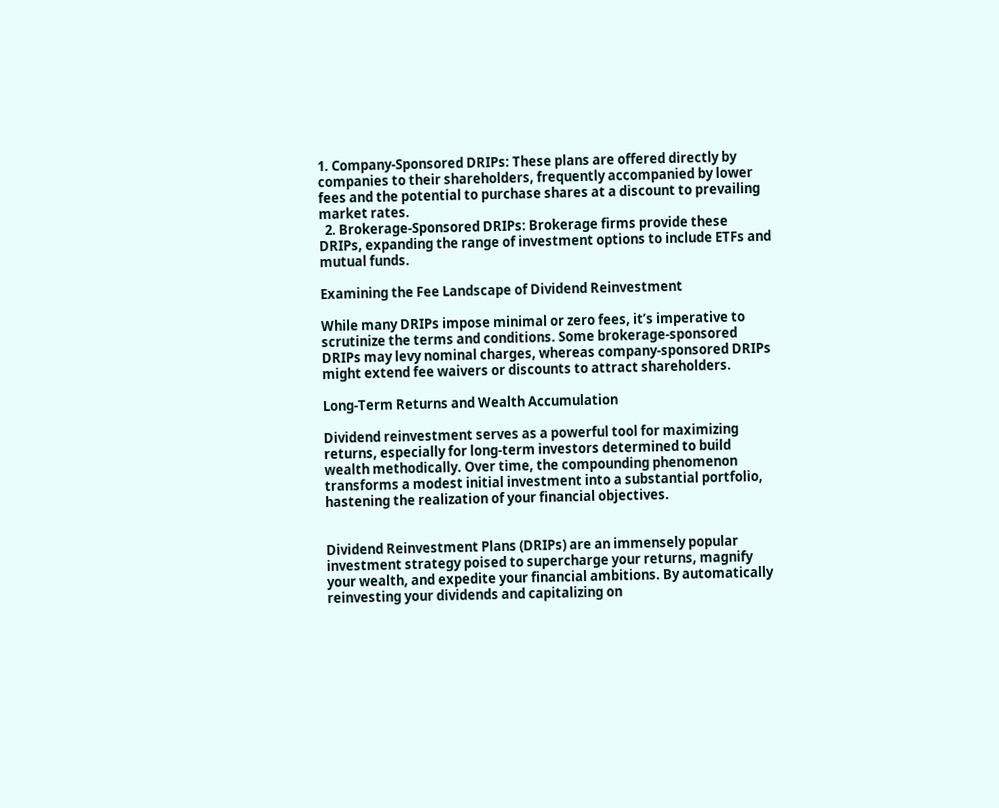1. Company-Sponsored DRIPs: These plans are offered directly by companies to their shareholders, frequently accompanied by lower fees and the potential to purchase shares at a discount to prevailing market rates.
  2. Brokerage-Sponsored DRIPs: Brokerage firms provide these DRIPs, expanding the range of investment options to include ETFs and mutual funds.

Examining the Fee Landscape of Dividend Reinvestment

While many DRIPs impose minimal or zero fees, it’s imperative to scrutinize the terms and conditions. Some brokerage-sponsored DRIPs may levy nominal charges, whereas company-sponsored DRIPs might extend fee waivers or discounts to attract shareholders.

Long-Term Returns and Wealth Accumulation

Dividend reinvestment serves as a powerful tool for maximizing returns, especially for long-term investors determined to build wealth methodically. Over time, the compounding phenomenon transforms a modest initial investment into a substantial portfolio, hastening the realization of your financial objectives.


Dividend Reinvestment Plans (DRIPs) are an immensely popular investment strategy poised to supercharge your returns, magnify your wealth, and expedite your financial ambitions. By automatically reinvesting your dividends and capitalizing on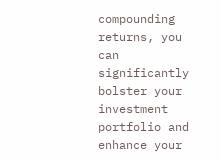compounding returns, you can significantly bolster your investment portfolio and enhance your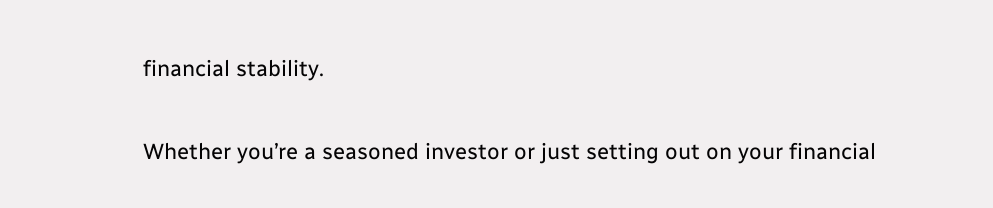financial stability.

Whether you’re a seasoned investor or just setting out on your financial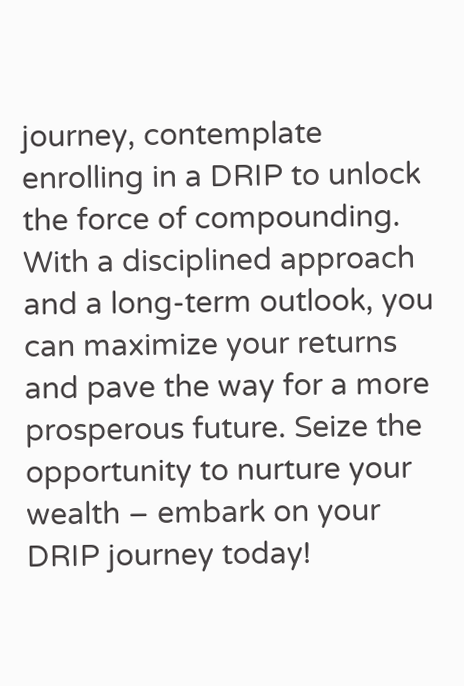journey, contemplate enrolling in a DRIP to unlock the force of compounding. With a disciplined approach and a long-term outlook, you can maximize your returns and pave the way for a more prosperous future. Seize the opportunity to nurture your wealth – embark on your DRIP journey today!